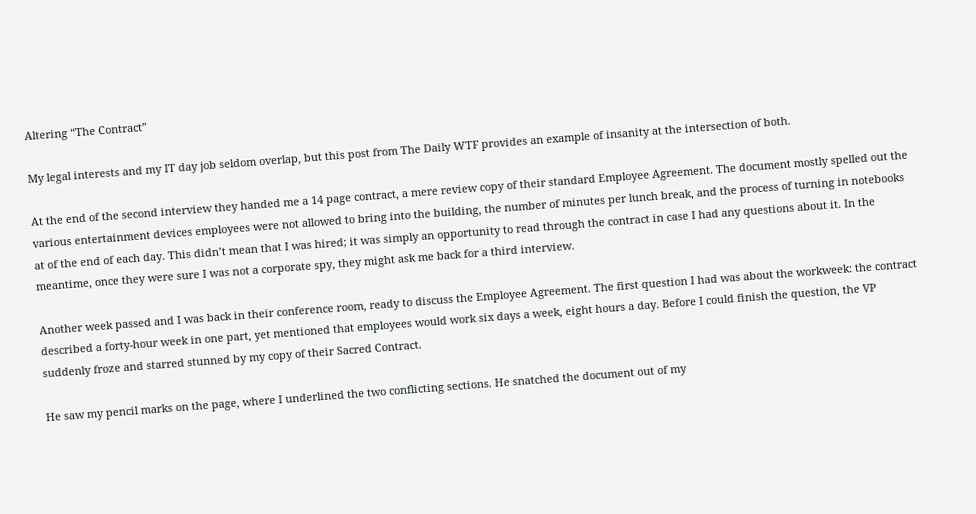Altering “The Contract”

My legal interests and my IT day job seldom overlap, but this post from The Daily WTF provides an example of insanity at the intersection of both.

At the end of the second interview they handed me a 14 page contract, a mere review copy of their standard Employee Agreement. The document mostly spelled out the various entertainment devices employees were not allowed to bring into the building, the number of minutes per lunch break, and the process of turning in notebooks at of the end of each day. This didn’t mean that I was hired; it was simply an opportunity to read through the contract in case I had any questions about it. In the meantime, once they were sure I was not a corporate spy, they might ask me back for a third interview.

Another week passed and I was back in their conference room, ready to discuss the Employee Agreement. The first question I had was about the workweek: the contract described a forty-hour week in one part, yet mentioned that employees would work six days a week, eight hours a day. Before I could finish the question, the VP suddenly froze and starred stunned by my copy of their Sacred Contract.

He saw my pencil marks on the page, where I underlined the two conflicting sections. He snatched the document out of my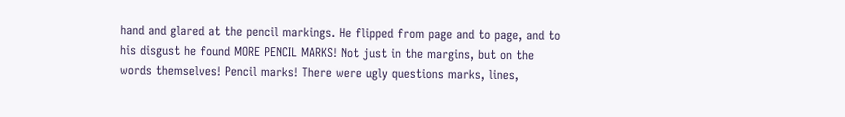hand and glared at the pencil markings. He flipped from page and to page, and to his disgust he found MORE PENCIL MARKS! Not just in the margins, but on the words themselves! Pencil marks! There were ugly questions marks, lines,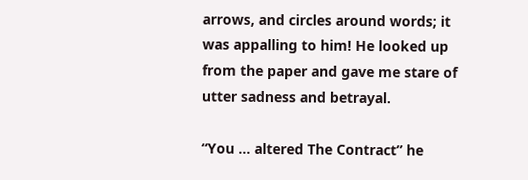arrows, and circles around words; it was appalling to him! He looked up from the paper and gave me stare of utter sadness and betrayal.

“You … altered The Contract” he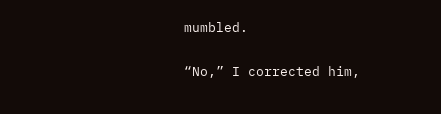mumbled.

“No,” I corrected him,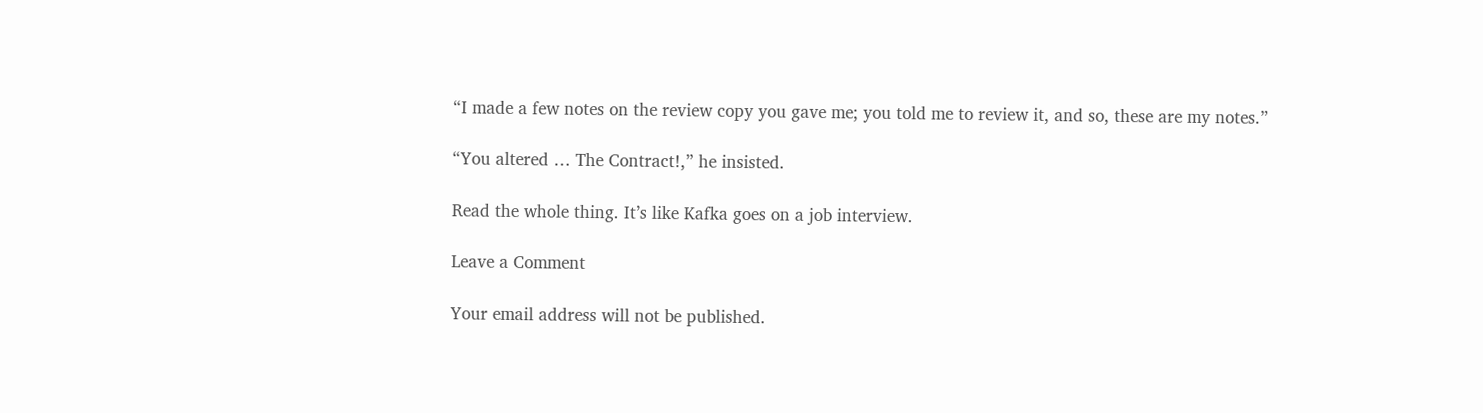“I made a few notes on the review copy you gave me; you told me to review it, and so, these are my notes.”

“You altered … The Contract!,” he insisted.

Read the whole thing. It’s like Kafka goes on a job interview.

Leave a Comment

Your email address will not be published.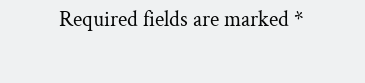Required fields are marked *